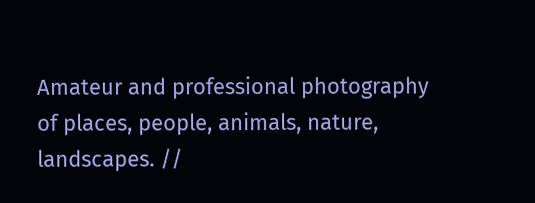Amateur and professional photography of places, people, animals, nature, landscapes. //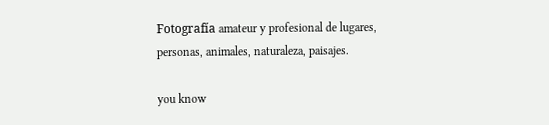Fotografía amateur y profesional de lugares, personas, animales, naturaleza, paisajes.

you know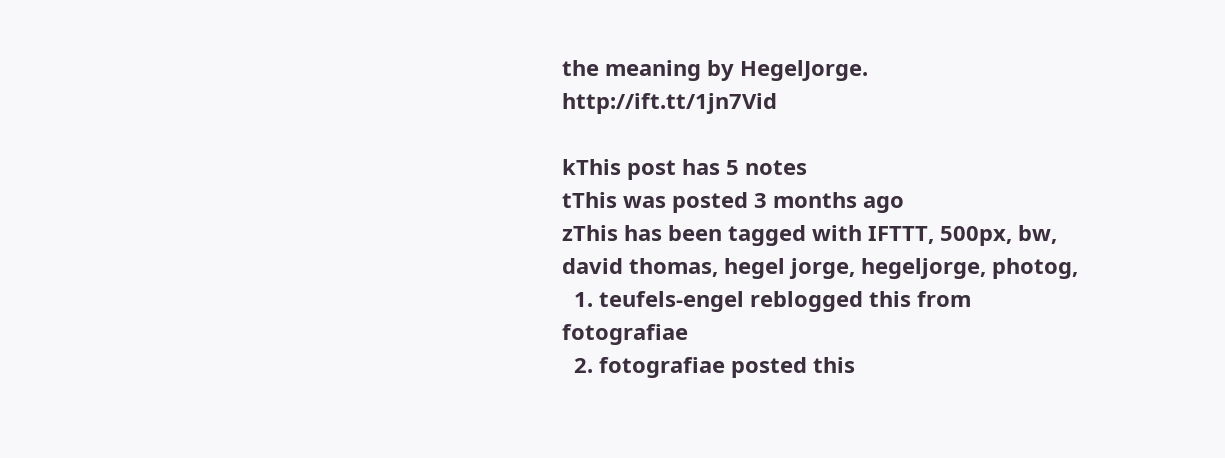the meaning by HegelJorge. http://ift.tt/1jn7Vid

kThis post has 5 notes
tThis was posted 3 months ago
zThis has been tagged with IFTTT, 500px, bw, david thomas, hegel jorge, hegeljorge, photog,
  1. teufels-engel reblogged this from fotografiae
  2. fotografiae posted this